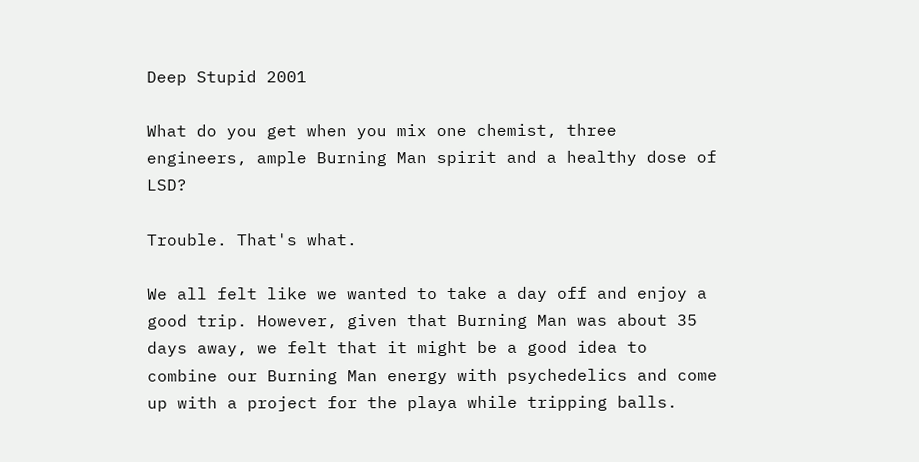Deep Stupid 2001

What do you get when you mix one chemist, three engineers, ample Burning Man spirit and a healthy dose of LSD?

Trouble. That's what.

We all felt like we wanted to take a day off and enjoy a good trip. However, given that Burning Man was about 35 days away, we felt that it might be a good idea to combine our Burning Man energy with psychedelics and come up with a project for the playa while tripping balls.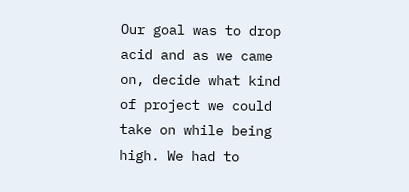Our goal was to drop acid and as we came on, decide what kind of project we could take on while being high. We had to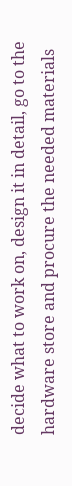decide what to work on, design it in detail, go to the hardware store and procure the needed materials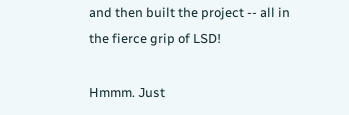and then built the project -- all in the fierce grip of LSD!

Hmmm. Just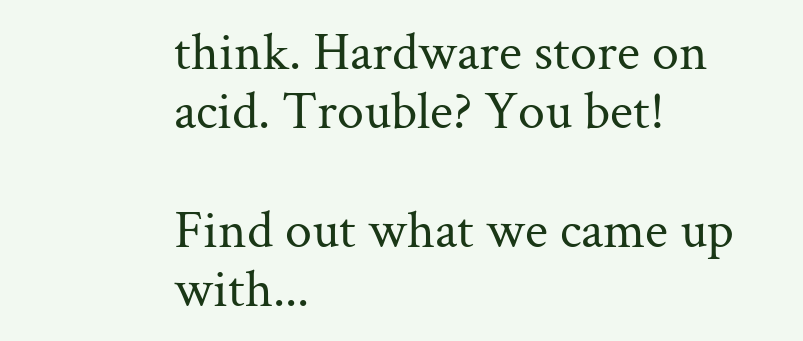think. Hardware store on acid. Trouble? You bet!

Find out what we came up with...